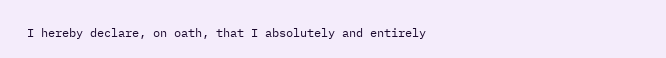I hereby declare, on oath, that I absolutely and entirely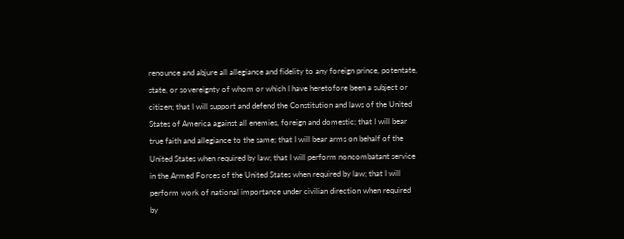renounce and abjure all allegiance and fidelity to any foreign prince, potentate, state, or sovereignty of whom or which I have heretofore been a subject or citizen; that I will support and defend the Constitution and laws of the United States of America against all enemies, foreign and domestic; that I will bear true faith and allegiance to the same; that I will bear arms on behalf of the United States when required by law; that I will perform noncombatant service in the Armed Forces of the United States when required by law; that I will perform work of national importance under civilian direction when required by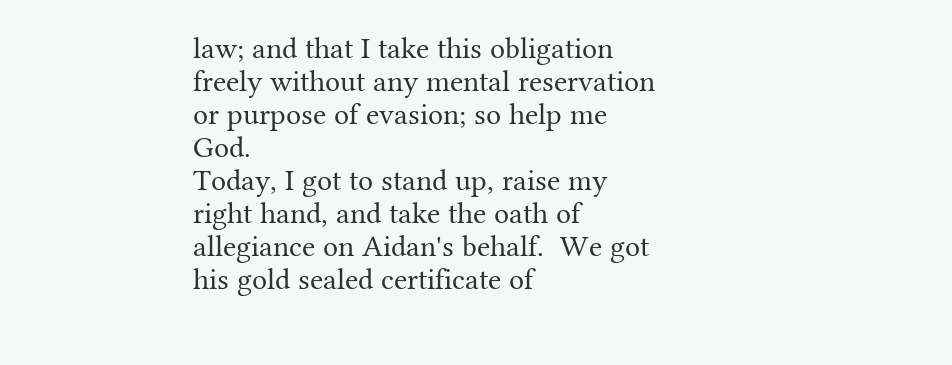law; and that I take this obligation freely without any mental reservation or purpose of evasion; so help me God.
Today, I got to stand up, raise my right hand, and take the oath of allegiance on Aidan's behalf.  We got his gold sealed certificate of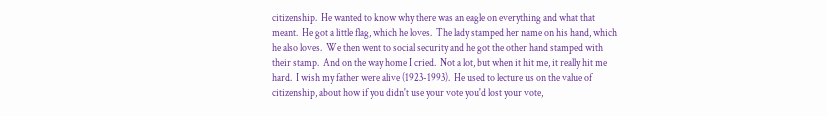citizenship.  He wanted to know why there was an eagle on everything and what that meant.  He got a little flag, which he loves.  The lady stamped her name on his hand, which he also loves.  We then went to social security and he got the other hand stamped with their stamp.  And on the way home I cried.  Not a lot, but when it hit me, it really hit me hard.  I wish my father were alive (1923-1993).  He used to lecture us on the value of citizenship, about how if you didn't use your vote you'd lost your vote,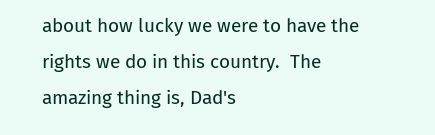about how lucky we were to have the rights we do in this country.  The amazing thing is, Dad's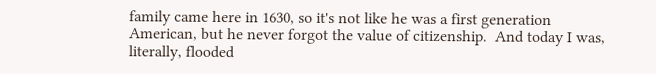family came here in 1630, so it's not like he was a first generation American, but he never forgot the value of citizenship.  And today I was, literally, flooded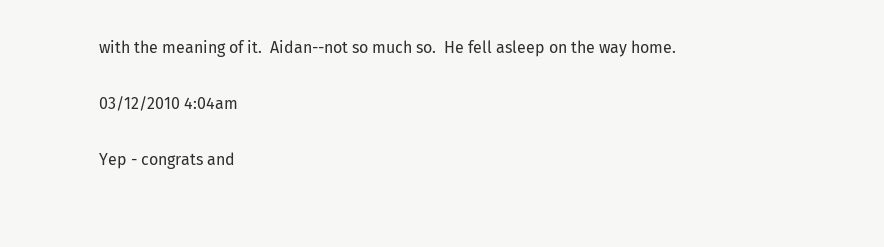with the meaning of it.  Aidan--not so much so.  He fell asleep on the way home.

03/12/2010 4:04am

Yep - congrats and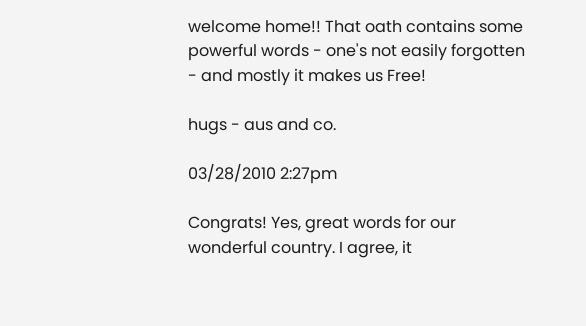welcome home!! That oath contains some powerful words - one's not easily forgotten - and mostly it makes us Free!

hugs - aus and co.

03/28/2010 2:27pm

Congrats! Yes, great words for our wonderful country. I agree, it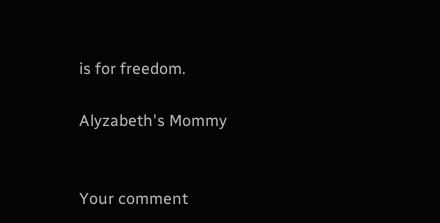is for freedom.

Alyzabeth's Mommy


Your comment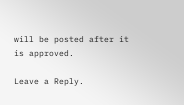will be posted after it is approved.

Leave a Reply.